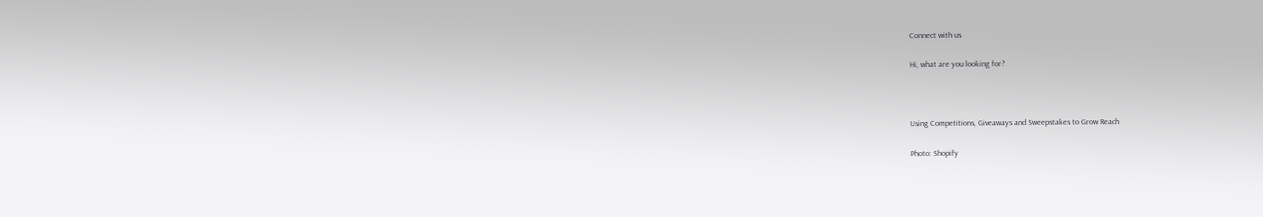Connect with us

Hi, what are you looking for?



Using Competitions, Giveaways and Sweepstakes to Grow Reach

Photo: Shopify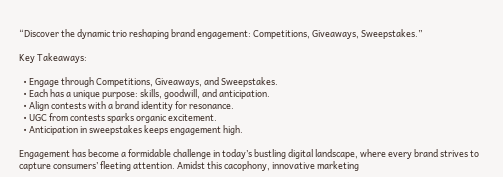“Discover the dynamic trio reshaping brand engagement: Competitions, Giveaways, Sweepstakes.”

Key Takeaways:

  • Engage through Competitions, Giveaways, and Sweepstakes.
  • Each has a unique purpose: skills, goodwill, and anticipation.
  • Align contests with a brand identity for resonance.
  • UGC from contests sparks organic excitement.
  • Anticipation in sweepstakes keeps engagement high.

Engagement has become a formidable challenge in today’s bustling digital landscape, where every brand strives to capture consumers’ fleeting attention. Amidst this cacophony, innovative marketing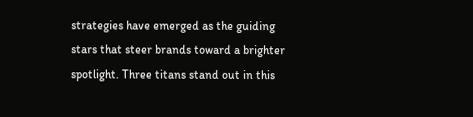strategies have emerged as the guiding stars that steer brands toward a brighter spotlight. Three titans stand out in this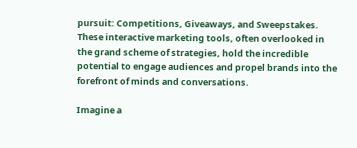pursuit: Competitions, Giveaways, and Sweepstakes. These interactive marketing tools, often overlooked in the grand scheme of strategies, hold the incredible potential to engage audiences and propel brands into the forefront of minds and conversations.

Imagine a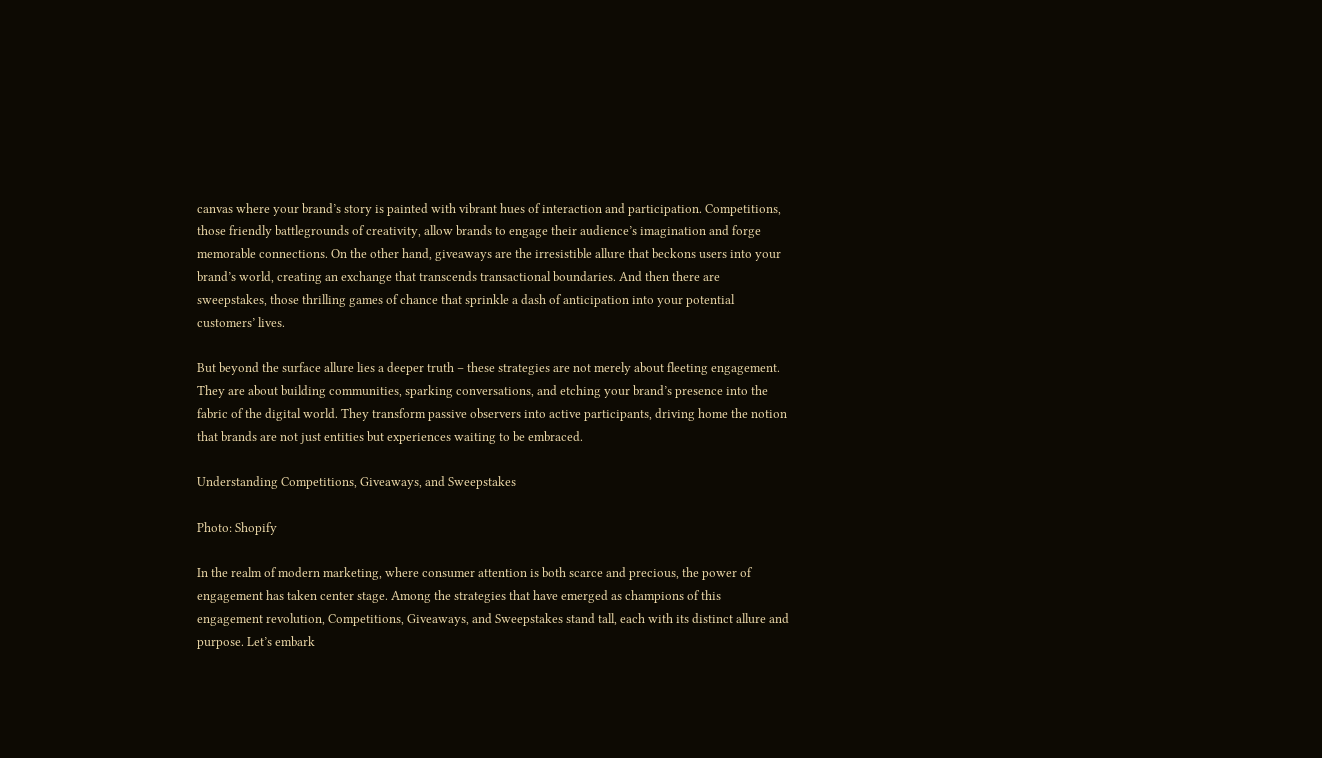canvas where your brand’s story is painted with vibrant hues of interaction and participation. Competitions, those friendly battlegrounds of creativity, allow brands to engage their audience’s imagination and forge memorable connections. On the other hand, giveaways are the irresistible allure that beckons users into your brand’s world, creating an exchange that transcends transactional boundaries. And then there are sweepstakes, those thrilling games of chance that sprinkle a dash of anticipation into your potential customers’ lives.

But beyond the surface allure lies a deeper truth – these strategies are not merely about fleeting engagement. They are about building communities, sparking conversations, and etching your brand’s presence into the fabric of the digital world. They transform passive observers into active participants, driving home the notion that brands are not just entities but experiences waiting to be embraced.

Understanding Competitions, Giveaways, and Sweepstakes

Photo: Shopify

In the realm of modern marketing, where consumer attention is both scarce and precious, the power of engagement has taken center stage. Among the strategies that have emerged as champions of this engagement revolution, Competitions, Giveaways, and Sweepstakes stand tall, each with its distinct allure and purpose. Let’s embark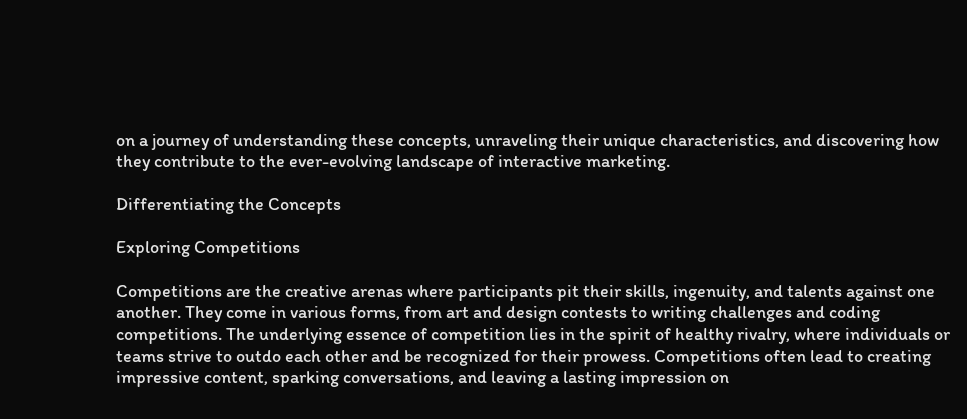on a journey of understanding these concepts, unraveling their unique characteristics, and discovering how they contribute to the ever-evolving landscape of interactive marketing.

Differentiating the Concepts

Exploring Competitions

Competitions are the creative arenas where participants pit their skills, ingenuity, and talents against one another. They come in various forms, from art and design contests to writing challenges and coding competitions. The underlying essence of competition lies in the spirit of healthy rivalry, where individuals or teams strive to outdo each other and be recognized for their prowess. Competitions often lead to creating impressive content, sparking conversations, and leaving a lasting impression on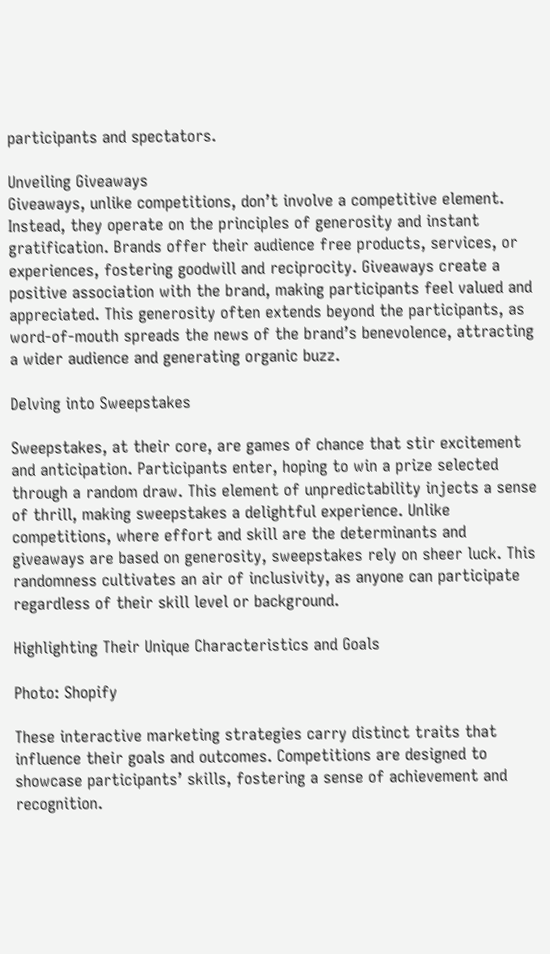participants and spectators.

Unveiling Giveaways
Giveaways, unlike competitions, don’t involve a competitive element. Instead, they operate on the principles of generosity and instant gratification. Brands offer their audience free products, services, or experiences, fostering goodwill and reciprocity. Giveaways create a positive association with the brand, making participants feel valued and appreciated. This generosity often extends beyond the participants, as word-of-mouth spreads the news of the brand’s benevolence, attracting a wider audience and generating organic buzz.

Delving into Sweepstakes

Sweepstakes, at their core, are games of chance that stir excitement and anticipation. Participants enter, hoping to win a prize selected through a random draw. This element of unpredictability injects a sense of thrill, making sweepstakes a delightful experience. Unlike competitions, where effort and skill are the determinants and giveaways are based on generosity, sweepstakes rely on sheer luck. This randomness cultivates an air of inclusivity, as anyone can participate regardless of their skill level or background.

Highlighting Their Unique Characteristics and Goals

Photo: Shopify

These interactive marketing strategies carry distinct traits that influence their goals and outcomes. Competitions are designed to showcase participants’ skills, fostering a sense of achievement and recognition.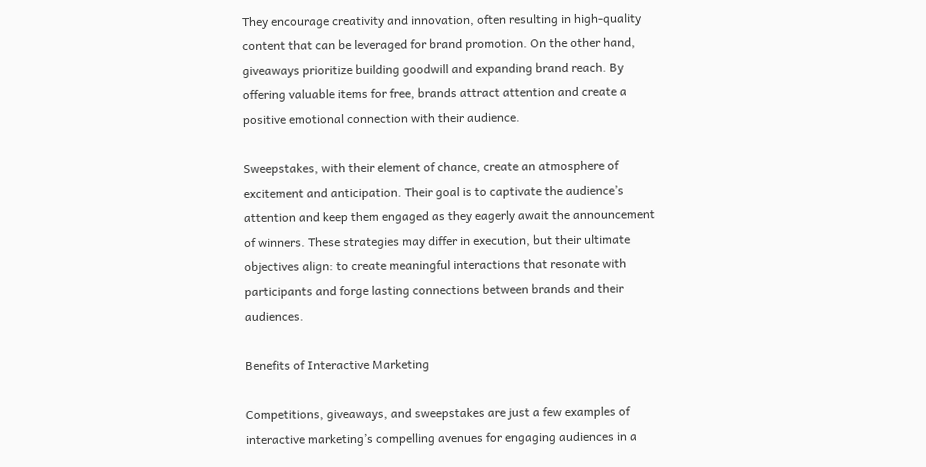They encourage creativity and innovation, often resulting in high-quality content that can be leveraged for brand promotion. On the other hand, giveaways prioritize building goodwill and expanding brand reach. By offering valuable items for free, brands attract attention and create a positive emotional connection with their audience.

Sweepstakes, with their element of chance, create an atmosphere of excitement and anticipation. Their goal is to captivate the audience’s attention and keep them engaged as they eagerly await the announcement of winners. These strategies may differ in execution, but their ultimate objectives align: to create meaningful interactions that resonate with participants and forge lasting connections between brands and their audiences.

Benefits of Interactive Marketing

Competitions, giveaways, and sweepstakes are just a few examples of interactive marketing’s compelling avenues for engaging audiences in a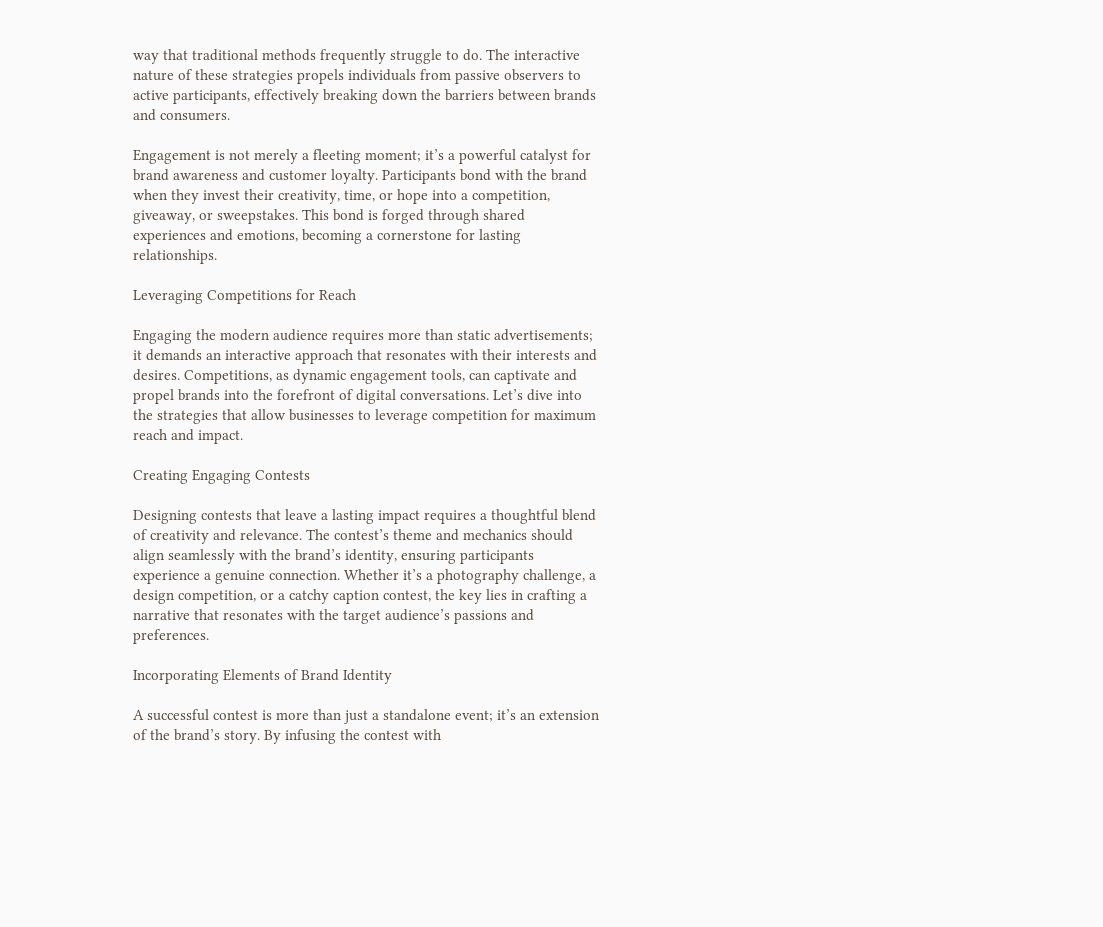way that traditional methods frequently struggle to do. The interactive nature of these strategies propels individuals from passive observers to active participants, effectively breaking down the barriers between brands and consumers.

Engagement is not merely a fleeting moment; it’s a powerful catalyst for brand awareness and customer loyalty. Participants bond with the brand when they invest their creativity, time, or hope into a competition, giveaway, or sweepstakes. This bond is forged through shared experiences and emotions, becoming a cornerstone for lasting relationships.

Leveraging Competitions for Reach

Engaging the modern audience requires more than static advertisements; it demands an interactive approach that resonates with their interests and desires. Competitions, as dynamic engagement tools, can captivate and propel brands into the forefront of digital conversations. Let’s dive into the strategies that allow businesses to leverage competition for maximum reach and impact.

Creating Engaging Contests

Designing contests that leave a lasting impact requires a thoughtful blend of creativity and relevance. The contest’s theme and mechanics should align seamlessly with the brand’s identity, ensuring participants experience a genuine connection. Whether it’s a photography challenge, a design competition, or a catchy caption contest, the key lies in crafting a narrative that resonates with the target audience’s passions and preferences.

Incorporating Elements of Brand Identity

A successful contest is more than just a standalone event; it’s an extension of the brand’s story. By infusing the contest with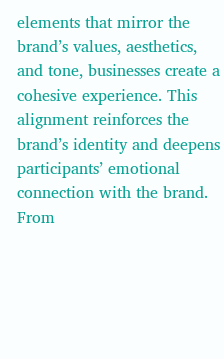elements that mirror the brand’s values, aesthetics, and tone, businesses create a cohesive experience. This alignment reinforces the brand’s identity and deepens participants’ emotional connection with the brand. From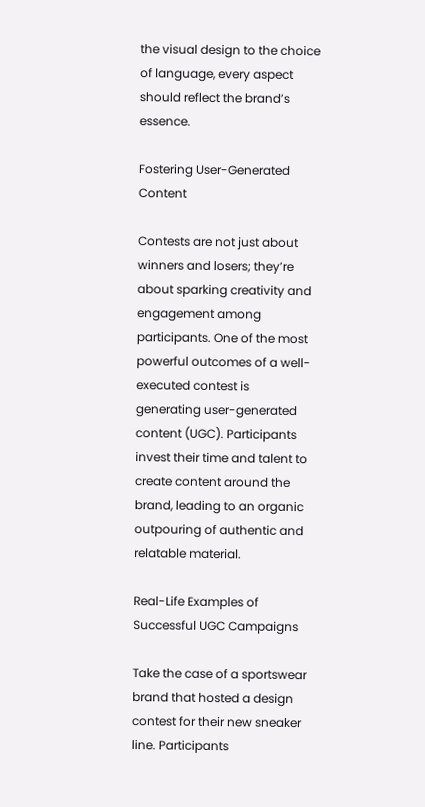the visual design to the choice of language, every aspect should reflect the brand’s essence.

Fostering User-Generated Content

Contests are not just about winners and losers; they’re about sparking creativity and engagement among participants. One of the most powerful outcomes of a well-executed contest is generating user-generated content (UGC). Participants invest their time and talent to create content around the brand, leading to an organic outpouring of authentic and relatable material.

Real-Life Examples of Successful UGC Campaigns

Take the case of a sportswear brand that hosted a design contest for their new sneaker line. Participants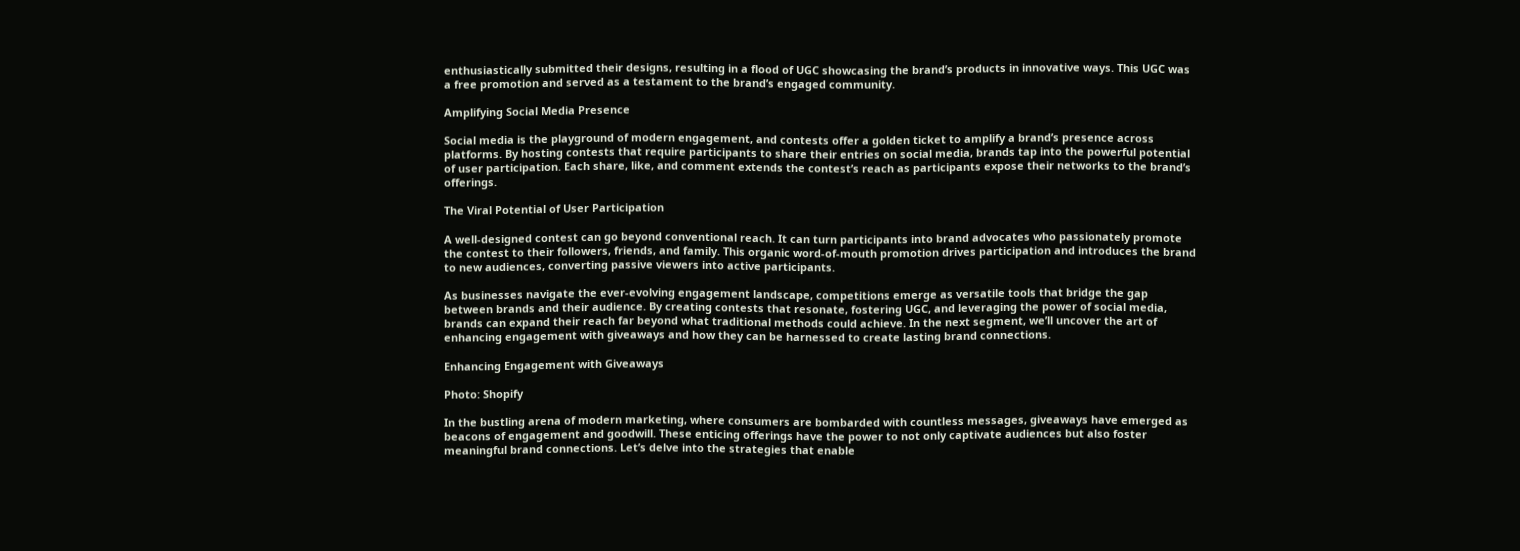enthusiastically submitted their designs, resulting in a flood of UGC showcasing the brand’s products in innovative ways. This UGC was a free promotion and served as a testament to the brand’s engaged community.

Amplifying Social Media Presence

Social media is the playground of modern engagement, and contests offer a golden ticket to amplify a brand’s presence across platforms. By hosting contests that require participants to share their entries on social media, brands tap into the powerful potential of user participation. Each share, like, and comment extends the contest’s reach as participants expose their networks to the brand’s offerings.

The Viral Potential of User Participation

A well-designed contest can go beyond conventional reach. It can turn participants into brand advocates who passionately promote the contest to their followers, friends, and family. This organic word-of-mouth promotion drives participation and introduces the brand to new audiences, converting passive viewers into active participants.

As businesses navigate the ever-evolving engagement landscape, competitions emerge as versatile tools that bridge the gap between brands and their audience. By creating contests that resonate, fostering UGC, and leveraging the power of social media, brands can expand their reach far beyond what traditional methods could achieve. In the next segment, we’ll uncover the art of enhancing engagement with giveaways and how they can be harnessed to create lasting brand connections.

Enhancing Engagement with Giveaways

Photo: Shopify

In the bustling arena of modern marketing, where consumers are bombarded with countless messages, giveaways have emerged as beacons of engagement and goodwill. These enticing offerings have the power to not only captivate audiences but also foster meaningful brand connections. Let’s delve into the strategies that enable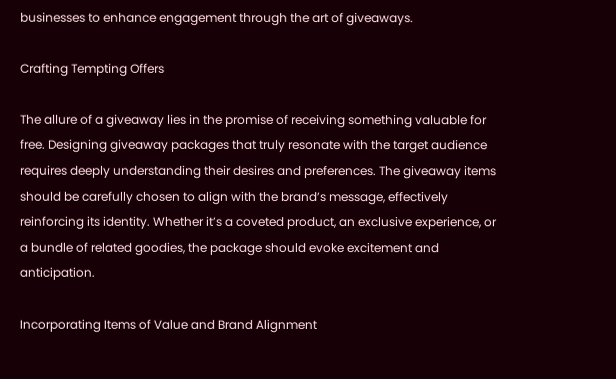businesses to enhance engagement through the art of giveaways.

Crafting Tempting Offers

The allure of a giveaway lies in the promise of receiving something valuable for free. Designing giveaway packages that truly resonate with the target audience requires deeply understanding their desires and preferences. The giveaway items should be carefully chosen to align with the brand’s message, effectively reinforcing its identity. Whether it’s a coveted product, an exclusive experience, or a bundle of related goodies, the package should evoke excitement and anticipation.

Incorporating Items of Value and Brand Alignment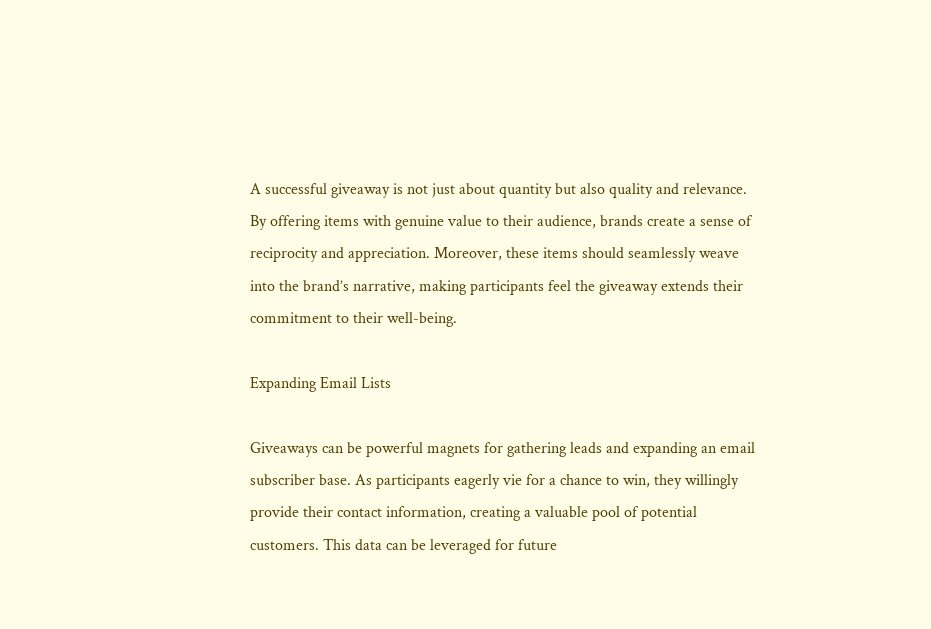A successful giveaway is not just about quantity but also quality and relevance. By offering items with genuine value to their audience, brands create a sense of reciprocity and appreciation. Moreover, these items should seamlessly weave into the brand’s narrative, making participants feel the giveaway extends their commitment to their well-being.

Expanding Email Lists

Giveaways can be powerful magnets for gathering leads and expanding an email subscriber base. As participants eagerly vie for a chance to win, they willingly provide their contact information, creating a valuable pool of potential customers. This data can be leveraged for future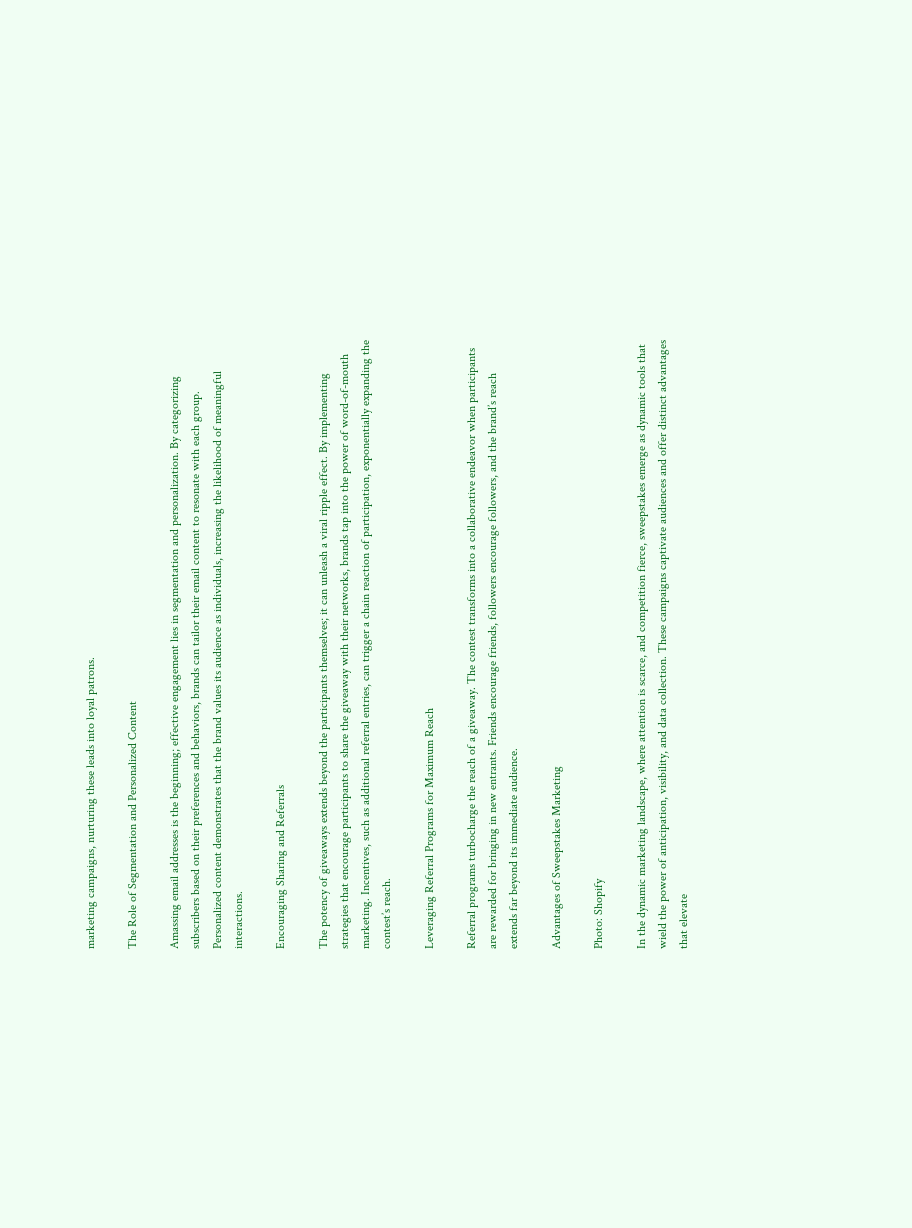marketing campaigns, nurturing these leads into loyal patrons.

The Role of Segmentation and Personalized Content

Amassing email addresses is the beginning; effective engagement lies in segmentation and personalization. By categorizing subscribers based on their preferences and behaviors, brands can tailor their email content to resonate with each group. Personalized content demonstrates that the brand values its audience as individuals, increasing the likelihood of meaningful interactions.

Encouraging Sharing and Referrals

The potency of giveaways extends beyond the participants themselves; it can unleash a viral ripple effect. By implementing strategies that encourage participants to share the giveaway with their networks, brands tap into the power of word-of-mouth marketing. Incentives, such as additional referral entries, can trigger a chain reaction of participation, exponentially expanding the contest’s reach.

Leveraging Referral Programs for Maximum Reach

Referral programs turbocharge the reach of a giveaway. The contest transforms into a collaborative endeavor when participants are rewarded for bringing in new entrants. Friends encourage friends, followers encourage followers, and the brand’s reach extends far beyond its immediate audience.

Advantages of Sweepstakes Marketing

Photo: Shopify

In the dynamic marketing landscape, where attention is scarce, and competition fierce, sweepstakes emerge as dynamic tools that wield the power of anticipation, visibility, and data collection. These campaigns captivate audiences and offer distinct advantages that elevate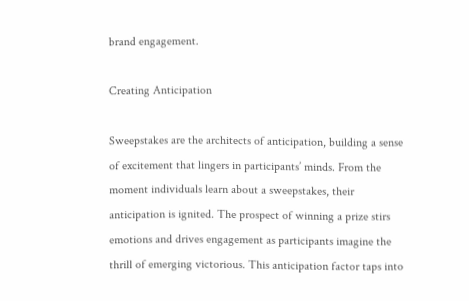brand engagement.

Creating Anticipation

Sweepstakes are the architects of anticipation, building a sense of excitement that lingers in participants’ minds. From the moment individuals learn about a sweepstakes, their anticipation is ignited. The prospect of winning a prize stirs emotions and drives engagement as participants imagine the thrill of emerging victorious. This anticipation factor taps into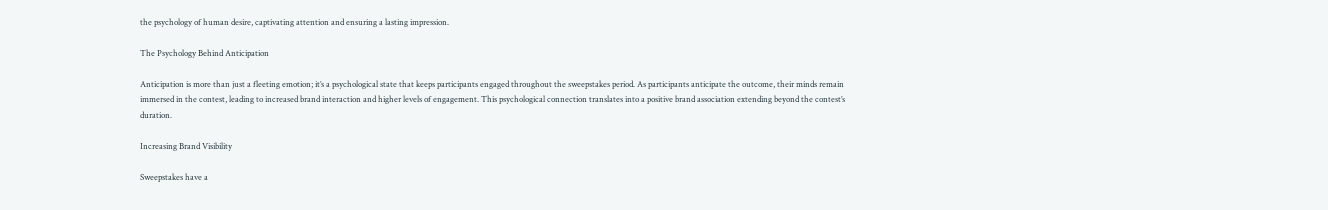the psychology of human desire, captivating attention and ensuring a lasting impression.

The Psychology Behind Anticipation

Anticipation is more than just a fleeting emotion; it’s a psychological state that keeps participants engaged throughout the sweepstakes period. As participants anticipate the outcome, their minds remain immersed in the contest, leading to increased brand interaction and higher levels of engagement. This psychological connection translates into a positive brand association extending beyond the contest’s duration.

Increasing Brand Visibility

Sweepstakes have a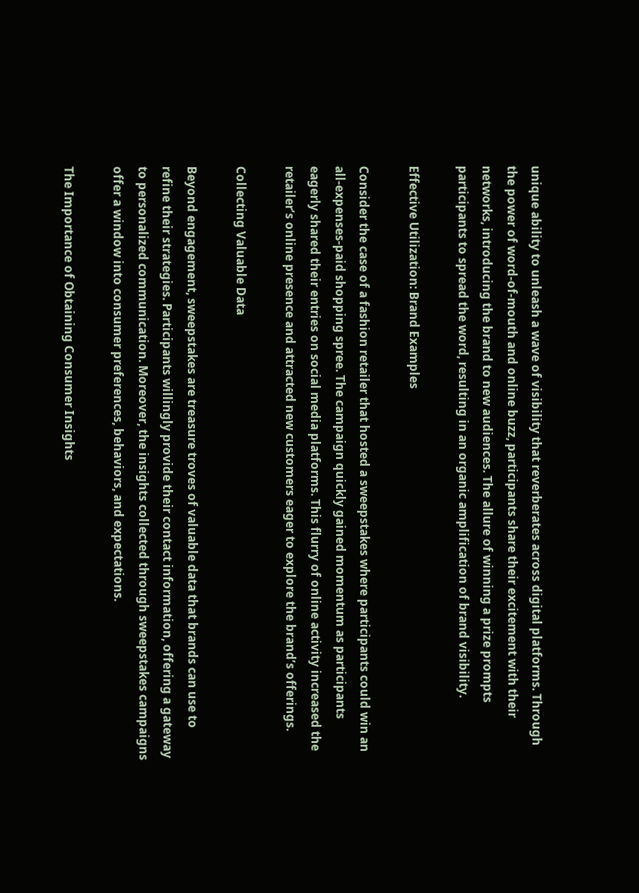unique ability to unleash a wave of visibility that reverberates across digital platforms. Through the power of word-of-mouth and online buzz, participants share their excitement with their networks, introducing the brand to new audiences. The allure of winning a prize prompts participants to spread the word, resulting in an organic amplification of brand visibility.

Effective Utilization: Brand Examples

Consider the case of a fashion retailer that hosted a sweepstakes where participants could win an all-expenses-paid shopping spree. The campaign quickly gained momentum as participants eagerly shared their entries on social media platforms. This flurry of online activity increased the retailer’s online presence and attracted new customers eager to explore the brand’s offerings.

Collecting Valuable Data

Beyond engagement, sweepstakes are treasure troves of valuable data that brands can use to refine their strategies. Participants willingly provide their contact information, offering a gateway to personalized communication. Moreover, the insights collected through sweepstakes campaigns offer a window into consumer preferences, behaviors, and expectations.

The Importance of Obtaining Consumer Insights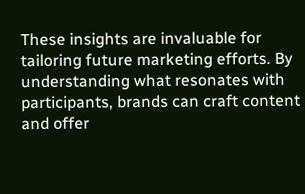These insights are invaluable for tailoring future marketing efforts. By understanding what resonates with participants, brands can craft content and offer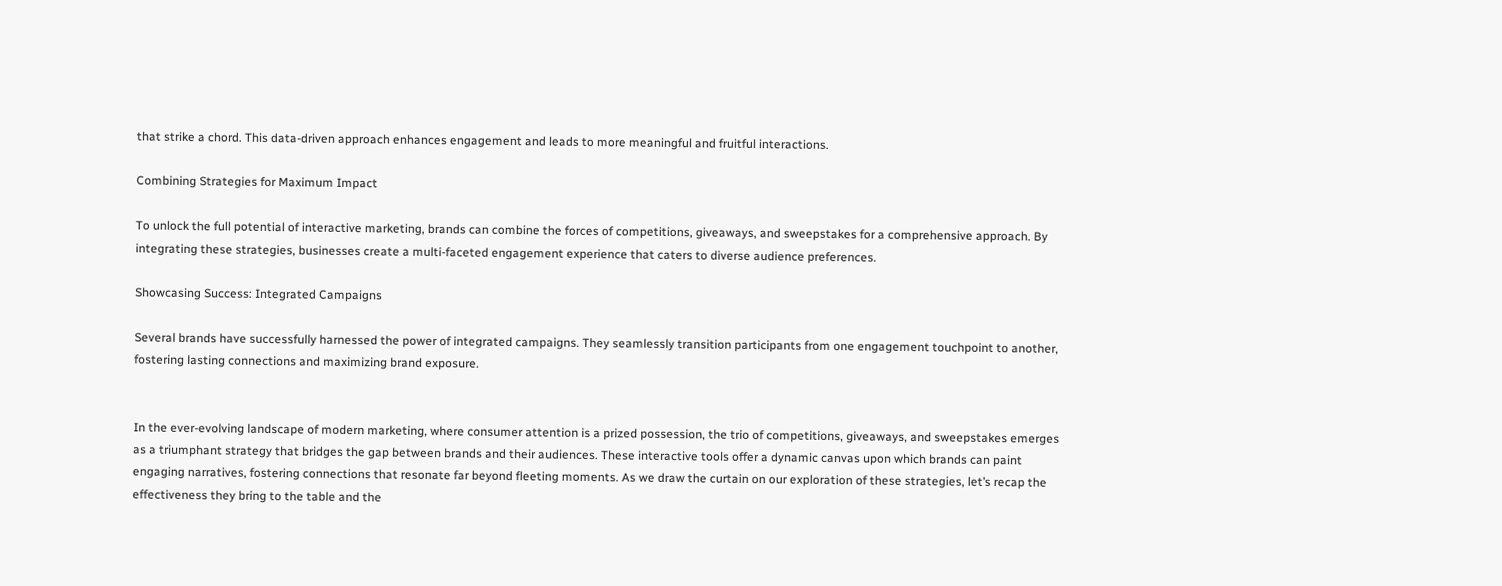that strike a chord. This data-driven approach enhances engagement and leads to more meaningful and fruitful interactions.

Combining Strategies for Maximum Impact

To unlock the full potential of interactive marketing, brands can combine the forces of competitions, giveaways, and sweepstakes for a comprehensive approach. By integrating these strategies, businesses create a multi-faceted engagement experience that caters to diverse audience preferences.

Showcasing Success: Integrated Campaigns

Several brands have successfully harnessed the power of integrated campaigns. They seamlessly transition participants from one engagement touchpoint to another, fostering lasting connections and maximizing brand exposure.


In the ever-evolving landscape of modern marketing, where consumer attention is a prized possession, the trio of competitions, giveaways, and sweepstakes emerges as a triumphant strategy that bridges the gap between brands and their audiences. These interactive tools offer a dynamic canvas upon which brands can paint engaging narratives, fostering connections that resonate far beyond fleeting moments. As we draw the curtain on our exploration of these strategies, let’s recap the effectiveness they bring to the table and the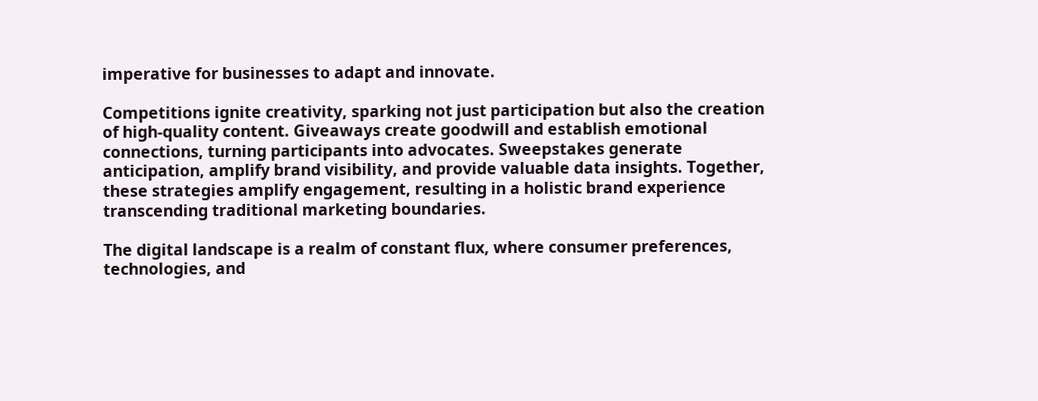imperative for businesses to adapt and innovate.

Competitions ignite creativity, sparking not just participation but also the creation of high-quality content. Giveaways create goodwill and establish emotional connections, turning participants into advocates. Sweepstakes generate anticipation, amplify brand visibility, and provide valuable data insights. Together, these strategies amplify engagement, resulting in a holistic brand experience transcending traditional marketing boundaries.

The digital landscape is a realm of constant flux, where consumer preferences, technologies, and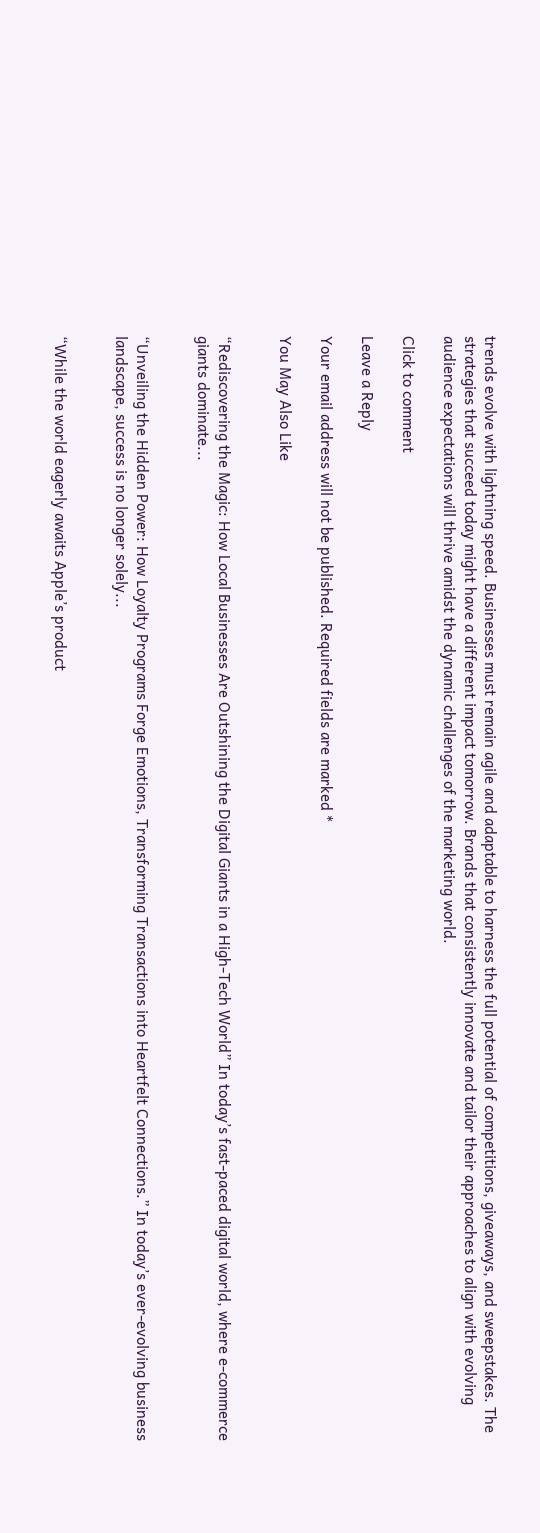trends evolve with lightning speed. Businesses must remain agile and adaptable to harness the full potential of competitions, giveaways, and sweepstakes. The strategies that succeed today might have a different impact tomorrow. Brands that consistently innovate and tailor their approaches to align with evolving audience expectations will thrive amidst the dynamic challenges of the marketing world.

Click to comment

Leave a Reply

Your email address will not be published. Required fields are marked *

You May Also Like


“Rediscovering the Magic: How Local Businesses Are Outshining the Digital Giants in a High-Tech World” In today’s fast-paced digital world, where e-commerce giants dominate...


“Unveiling the Hidden Power: How Loyalty Programs Forge Emotions, Transforming Transactions into Heartfelt Connections.” In today’s ever-evolving business landscape, success is no longer solely...


“While the world eagerly awaits Apple’s product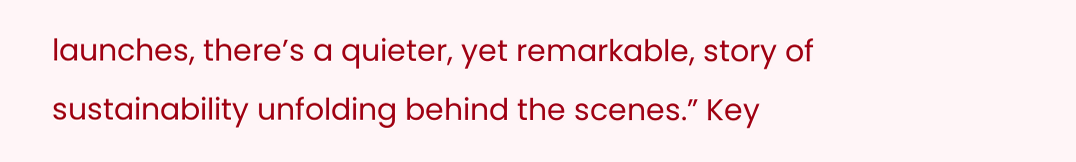launches, there’s a quieter, yet remarkable, story of sustainability unfolding behind the scenes.” Key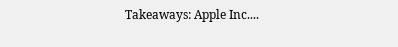Takeaways: Apple Inc....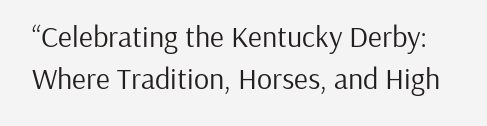“Celebrating the Kentucky Derby: Where Tradition, Horses, and High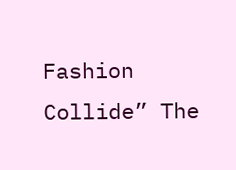Fashion Collide” The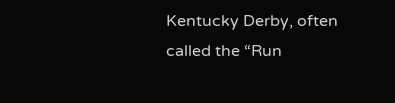Kentucky Derby, often called the “Run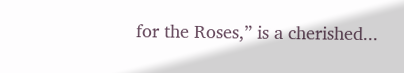for the Roses,” is a cherished...